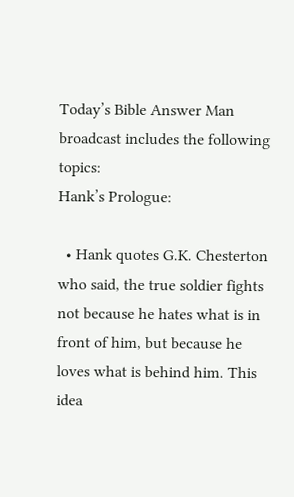Today’s Bible Answer Man broadcast includes the following topics:
Hank’s Prologue:

  • Hank quotes G.K. Chesterton who said, the true soldier fights not because he hates what is in front of him, but because he loves what is behind him. This idea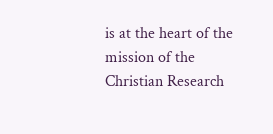is at the heart of the mission of the Christian Research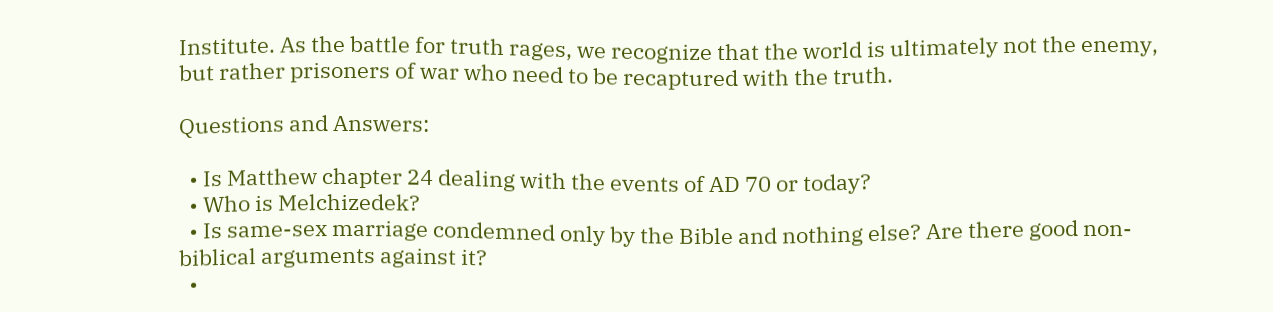Institute. As the battle for truth rages, we recognize that the world is ultimately not the enemy, but rather prisoners of war who need to be recaptured with the truth.

Questions and Answers:

  • Is Matthew chapter 24 dealing with the events of AD 70 or today?
  • Who is Melchizedek?
  • Is same-sex marriage condemned only by the Bible and nothing else? Are there good non-biblical arguments against it?
  •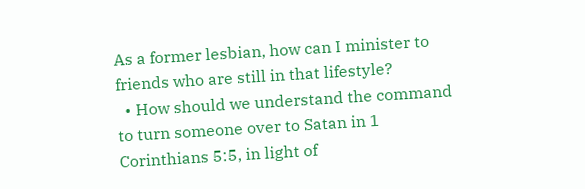As a former lesbian, how can I minister to friends who are still in that lifestyle?
  • How should we understand the command to turn someone over to Satan in 1 Corinthians 5:5, in light of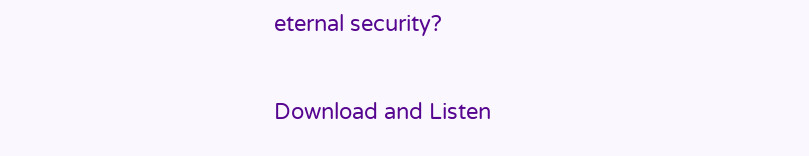eternal security?

Download and Listen